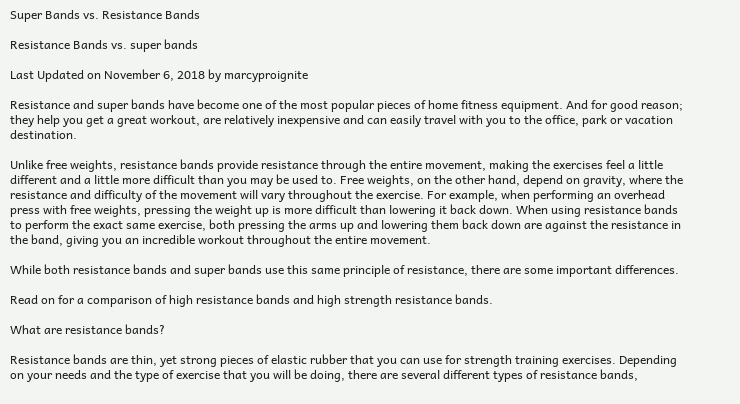Super Bands vs. Resistance Bands

Resistance Bands vs. super bands

Last Updated on November 6, 2018 by marcyproignite

Resistance and super bands have become one of the most popular pieces of home fitness equipment. And for good reason; they help you get a great workout, are relatively inexpensive and can easily travel with you to the office, park or vacation destination.

Unlike free weights, resistance bands provide resistance through the entire movement, making the exercises feel a little different and a little more difficult than you may be used to. Free weights, on the other hand, depend on gravity, where the resistance and difficulty of the movement will vary throughout the exercise. For example, when performing an overhead press with free weights, pressing the weight up is more difficult than lowering it back down. When using resistance bands to perform the exact same exercise, both pressing the arms up and lowering them back down are against the resistance in the band, giving you an incredible workout throughout the entire movement.

While both resistance bands and super bands use this same principle of resistance, there are some important differences.

Read on for a comparison of high resistance bands and high strength resistance bands.

What are resistance bands?

Resistance bands are thin, yet strong pieces of elastic rubber that you can use for strength training exercises. Depending on your needs and the type of exercise that you will be doing, there are several different types of resistance bands,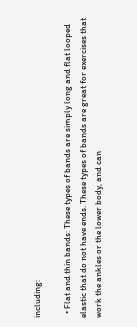including:

  • Flat and thin bands: These types of bands are simply long and flat looped elastic that do not have ends. These types of bands are great for exercises that work the ankles or the lower body, and can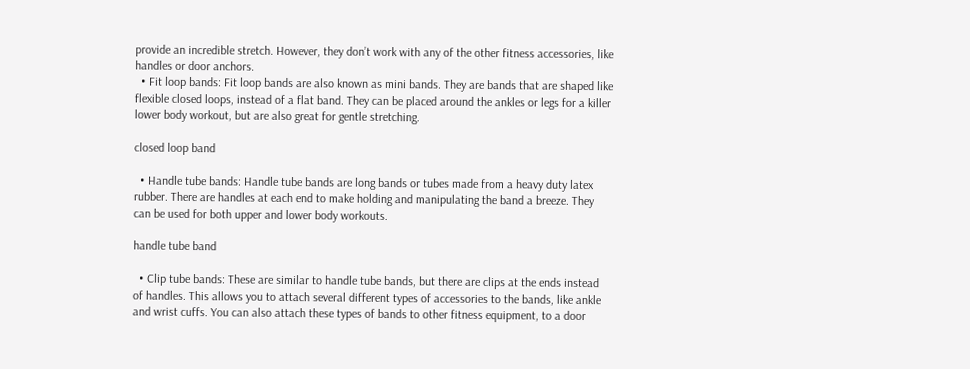provide an incredible stretch. However, they don’t work with any of the other fitness accessories, like handles or door anchors.
  • Fit loop bands: Fit loop bands are also known as mini bands. They are bands that are shaped like flexible closed loops, instead of a flat band. They can be placed around the ankles or legs for a killer lower body workout, but are also great for gentle stretching.

closed loop band

  • Handle tube bands: Handle tube bands are long bands or tubes made from a heavy duty latex rubber. There are handles at each end to make holding and manipulating the band a breeze. They can be used for both upper and lower body workouts.

handle tube band

  • Clip tube bands: These are similar to handle tube bands, but there are clips at the ends instead of handles. This allows you to attach several different types of accessories to the bands, like ankle and wrist cuffs. You can also attach these types of bands to other fitness equipment, to a door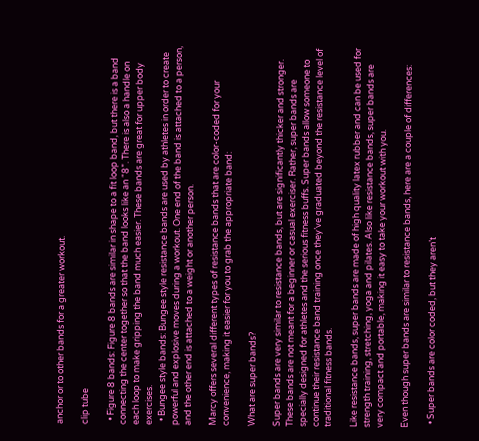anchor or to other bands for a greater workout.

clip tube

  • Figure 8 bands: Figure 8 bands are similar in shape to a fit loop band, but there is a band connecting the center together so that the band looks like an “8”. There is also a handle on each loop to make gripping the band much easier. These bands are great for upper body exercises.
  • Bungee style bands: Bungee style resistance bands are used by athletes in order to create powerful and explosive moves during a workout. One end of the band is attached to a person, and the other end is attached to a weight or another person.

Marcy offers several different types of resistance bands that are color-coded for your convenience, making it easier for you to grab the appropriate band:

What are super bands?

Super bands are very similar to resistance bands, but are significantly thicker and stronger. These bands are not meant for a beginner or casual exerciser. Rather, super bands are specially designed for athletes and the serious fitness buffs. Super bands allow someone to continue their resistance band training once they’ve graduated beyond the resistance level of traditional fitness bands.

Like resistance bands, super bands are made of high quality latex rubber and can be used for strength training, stretching, yoga and pilates. Also like resistance bands, super bands are very compact and portable, making it easy to take your workout with you.

Even though super bands are similar to resistance bands, here are a couple of differences:

  • Super bands are color coded, but they aren’t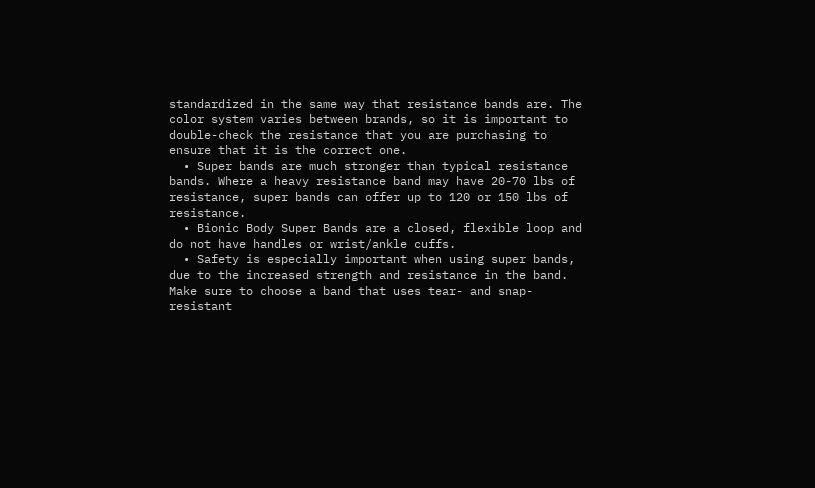standardized in the same way that resistance bands are. The color system varies between brands, so it is important to double-check the resistance that you are purchasing to ensure that it is the correct one.
  • Super bands are much stronger than typical resistance bands. Where a heavy resistance band may have 20-70 lbs of resistance, super bands can offer up to 120 or 150 lbs of resistance.
  • Bionic Body Super Bands are a closed, flexible loop and do not have handles or wrist/ankle cuffs.
  • Safety is especially important when using super bands, due to the increased strength and resistance in the band. Make sure to choose a band that uses tear- and snap-resistant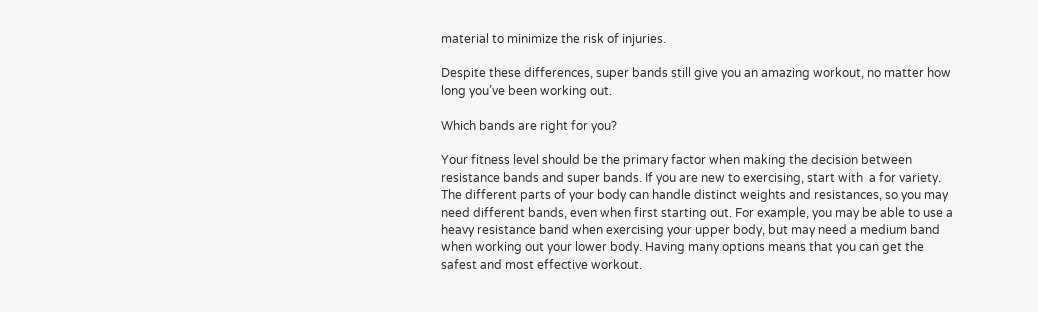material to minimize the risk of injuries.

Despite these differences, super bands still give you an amazing workout, no matter how long you’ve been working out.

Which bands are right for you?

Your fitness level should be the primary factor when making the decision between resistance bands and super bands. If you are new to exercising, start with  a for variety.  The different parts of your body can handle distinct weights and resistances, so you may need different bands, even when first starting out. For example, you may be able to use a heavy resistance band when exercising your upper body, but may need a medium band when working out your lower body. Having many options means that you can get the safest and most effective workout.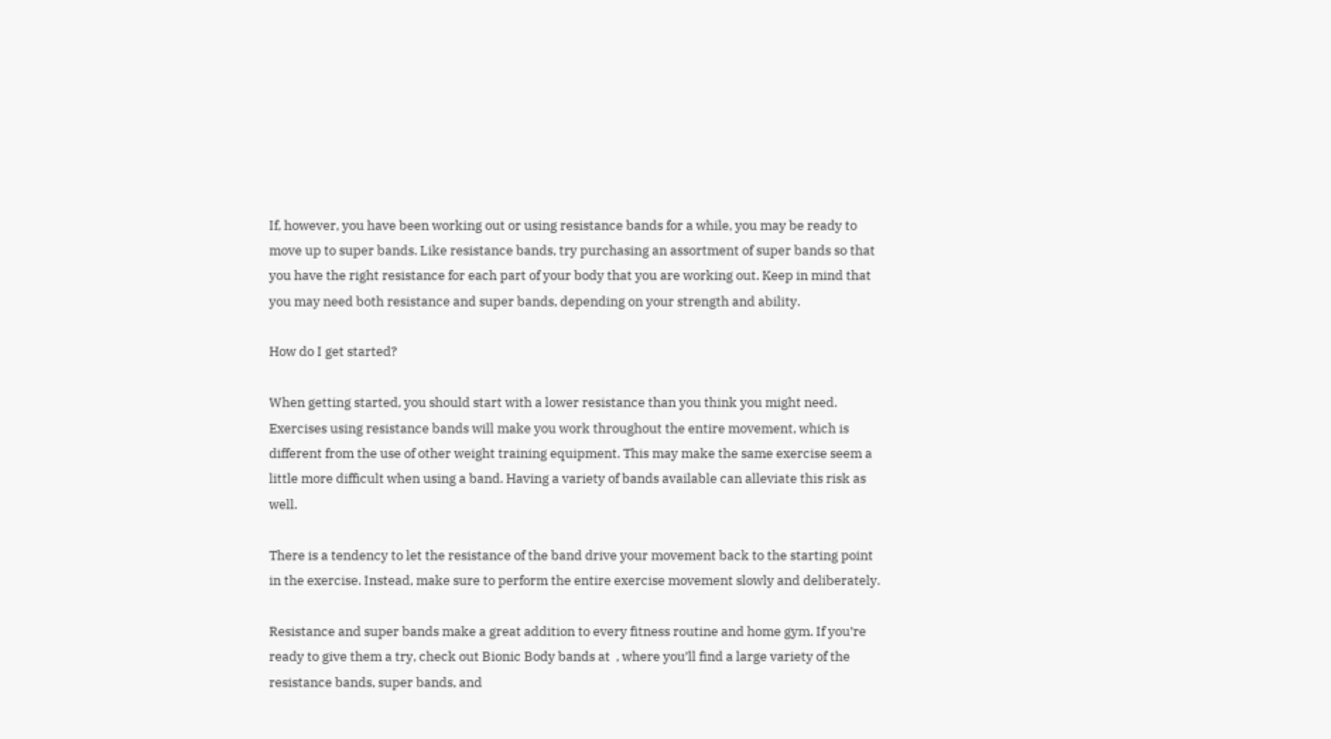If, however, you have been working out or using resistance bands for a while, you may be ready to move up to super bands. Like resistance bands, try purchasing an assortment of super bands so that you have the right resistance for each part of your body that you are working out. Keep in mind that you may need both resistance and super bands, depending on your strength and ability.

How do I get started?

When getting started, you should start with a lower resistance than you think you might need. Exercises using resistance bands will make you work throughout the entire movement, which is different from the use of other weight training equipment. This may make the same exercise seem a little more difficult when using a band. Having a variety of bands available can alleviate this risk as well.

There is a tendency to let the resistance of the band drive your movement back to the starting point in the exercise. Instead, make sure to perform the entire exercise movement slowly and deliberately.

Resistance and super bands make a great addition to every fitness routine and home gym. If you’re ready to give them a try, check out Bionic Body bands at  , where you’ll find a large variety of the resistance bands, super bands, and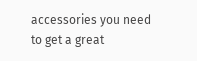accessories you need to get a great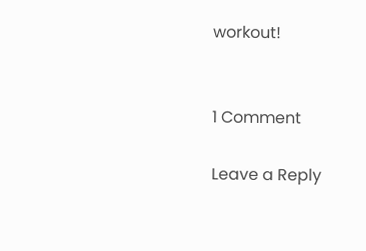workout!


1 Comment

Leave a Reply